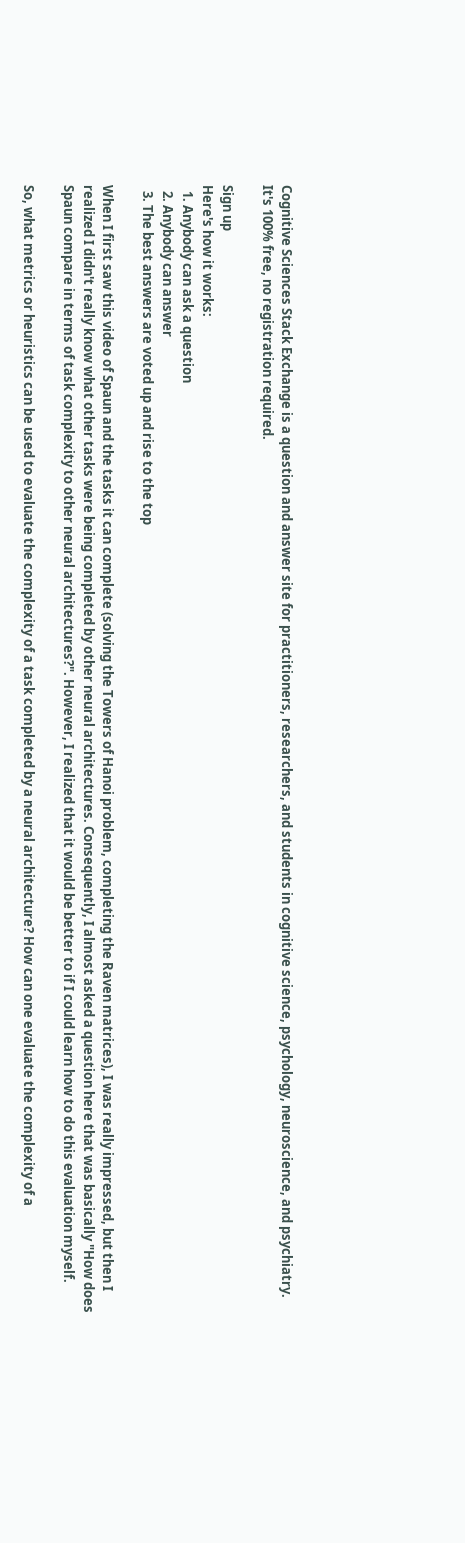Cognitive Sciences Stack Exchange is a question and answer site for practitioners, researchers, and students in cognitive science, psychology, neuroscience, and psychiatry. It's 100% free, no registration required.

Sign up
Here's how it works:
  1. Anybody can ask a question
  2. Anybody can answer
  3. The best answers are voted up and rise to the top

When I first saw this video of Spaun and the tasks it can complete (solving the Towers of Hanoi problem, completing the Raven matrices), I was really impressed, but then I realized I didn't really know what other tasks were being completed by other neural architectures. Consequently, I almost asked a question here that was basically "How does Spaun compare in terms of task complexity to other neural architectures?". However, I realized that it would be better to if I could learn how to do this evaluation myself.

So, what metrics or heuristics can be used to evaluate the complexity of a task completed by a neural architecture? How can one evaluate the complexity of a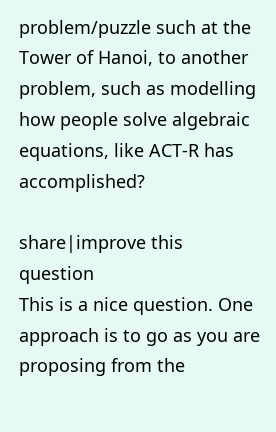problem/puzzle such at the Tower of Hanoi, to another problem, such as modelling how people solve algebraic equations, like ACT-R has accomplished?

share|improve this question
This is a nice question. One approach is to go as you are proposing from the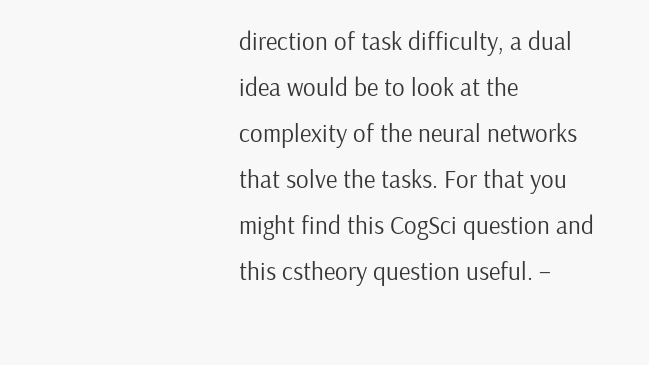direction of task difficulty, a dual idea would be to look at the complexity of the neural networks that solve the tasks. For that you might find this CogSci question and this cstheory question useful. –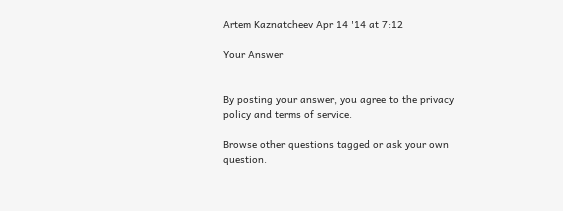Artem Kaznatcheev Apr 14 '14 at 7:12

Your Answer


By posting your answer, you agree to the privacy policy and terms of service.

Browse other questions tagged or ask your own question.